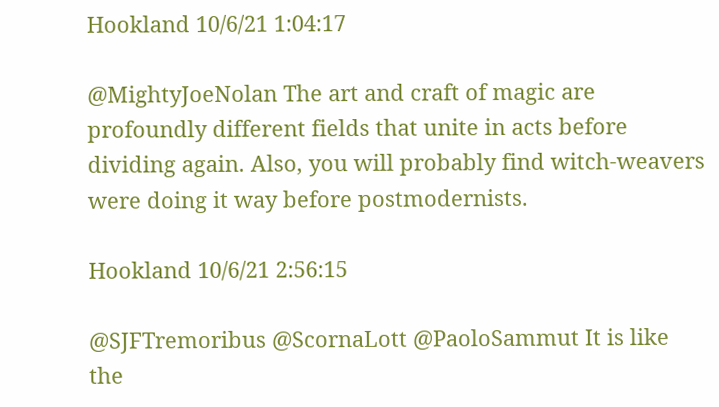Hookland 10/6/21 1:04:17

@MightyJoeNolan The art and craft of magic are profoundly different fields that unite in acts before dividing again. Also, you will probably find witch-weavers were doing it way before postmodernists.

Hookland 10/6/21 2:56:15

@SJFTremoribus @ScornaLott @PaoloSammut It is like the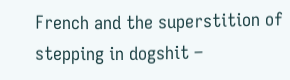French and the superstition of stepping in dogshit –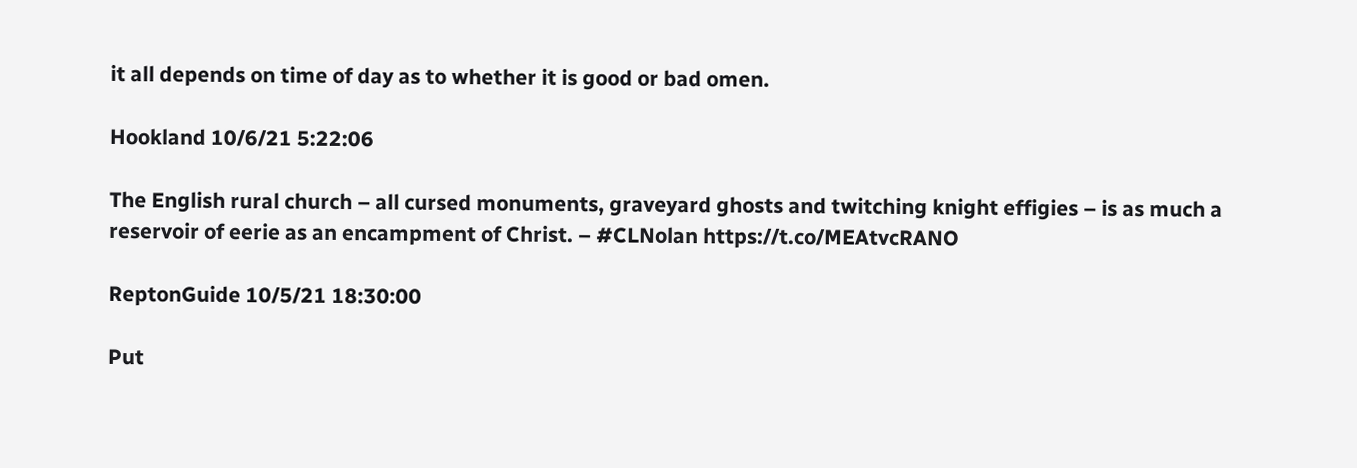it all depends on time of day as to whether it is good or bad omen.

Hookland 10/6/21 5:22:06

The English rural church – all cursed monuments, graveyard ghosts and twitching knight effigies – is as much a reservoir of eerie as an encampment of Christ. – #CLNolan https://t.co/MEAtvcRANO

ReptonGuide 10/5/21 18:30:00

Put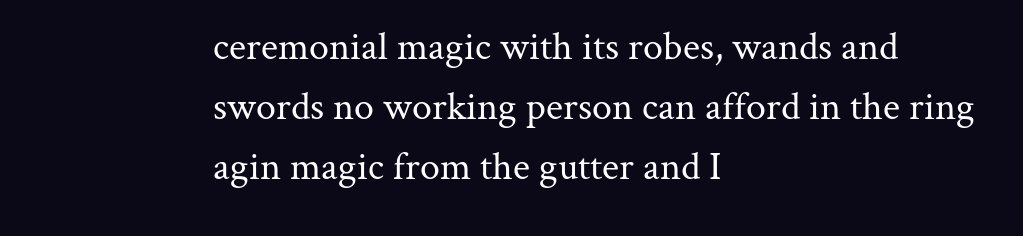ceremonial magic with its robes, wands and swords no working person can afford in the ring agin magic from the gutter and I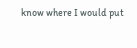know where I would put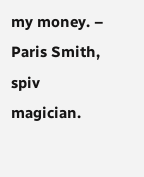my money. – Paris Smith, spiv magician.